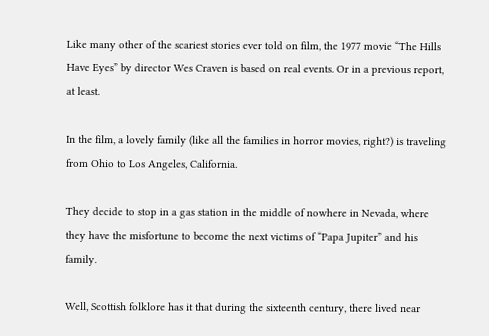Like many other of the scariest stories ever told on film, the 1977 movie “The Hills Have Eyes” by director Wes Craven is based on real events. Or in a previous report, at least.

In the film, a lovely family (like all the families in horror movies, right?) is traveling from Ohio to Los Angeles, California.

They decide to stop in a gas station in the middle of nowhere in Nevada, where they have the misfortune to become the next victims of “Papa Jupiter” and his family.

Well, Scottish folklore has it that during the sixteenth century, there lived near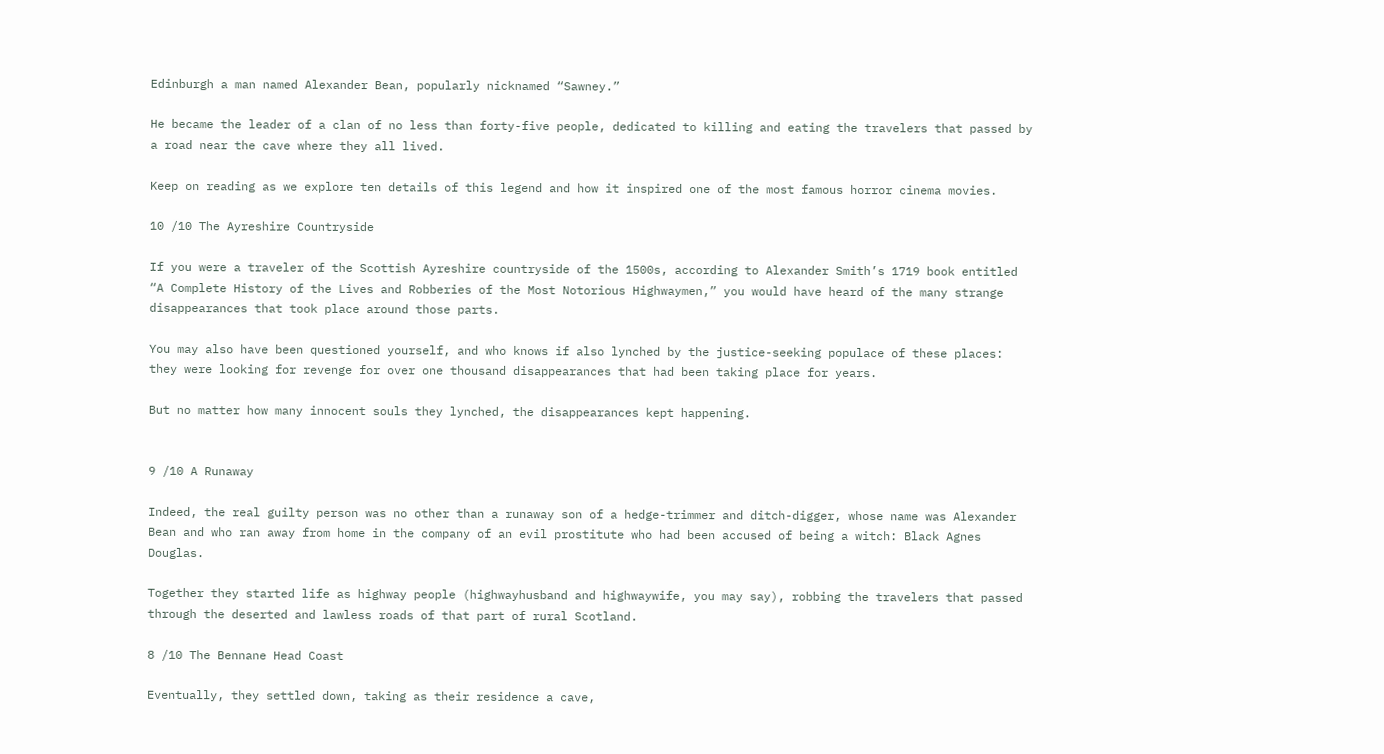Edinburgh a man named Alexander Bean, popularly nicknamed “Sawney.”

He became the leader of a clan of no less than forty-five people, dedicated to killing and eating the travelers that passed by a road near the cave where they all lived.

Keep on reading as we explore ten details of this legend and how it inspired one of the most famous horror cinema movies.

10 /10 The Ayreshire Countryside

If you were a traveler of the Scottish Ayreshire countryside of the 1500s, according to Alexander Smith’s 1719 book entitled “A Complete History of the Lives and Robberies of the Most Notorious Highwaymen,” you would have heard of the many strange disappearances that took place around those parts.

You may also have been questioned yourself, and who knows if also lynched by the justice-seeking populace of these places: they were looking for revenge for over one thousand disappearances that had been taking place for years.

But no matter how many innocent souls they lynched, the disappearances kept happening.


9 /10 A Runaway

Indeed, the real guilty person was no other than a runaway son of a hedge-trimmer and ditch-digger, whose name was Alexander Bean and who ran away from home in the company of an evil prostitute who had been accused of being a witch: Black Agnes Douglas.

Together they started life as highway people (highwayhusband and highwaywife, you may say), robbing the travelers that passed through the deserted and lawless roads of that part of rural Scotland.

8 /10 The Bennane Head Coast

Eventually, they settled down, taking as their residence a cave,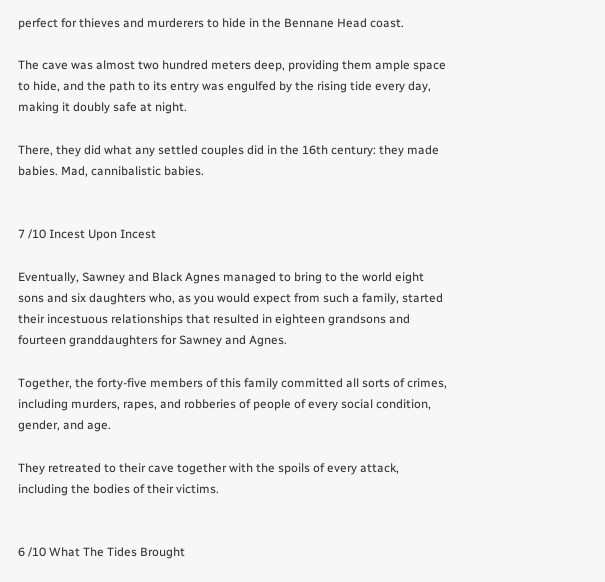perfect for thieves and murderers to hide in the Bennane Head coast.

The cave was almost two hundred meters deep, providing them ample space to hide, and the path to its entry was engulfed by the rising tide every day, making it doubly safe at night.

There, they did what any settled couples did in the 16th century: they made babies. Mad, cannibalistic babies.


7 /10 Incest Upon Incest

Eventually, Sawney and Black Agnes managed to bring to the world eight sons and six daughters who, as you would expect from such a family, started their incestuous relationships that resulted in eighteen grandsons and fourteen granddaughters for Sawney and Agnes.

Together, the forty-five members of this family committed all sorts of crimes, including murders, rapes, and robberies of people of every social condition, gender, and age.

They retreated to their cave together with the spoils of every attack, including the bodies of their victims.


6 /10 What The Tides Brought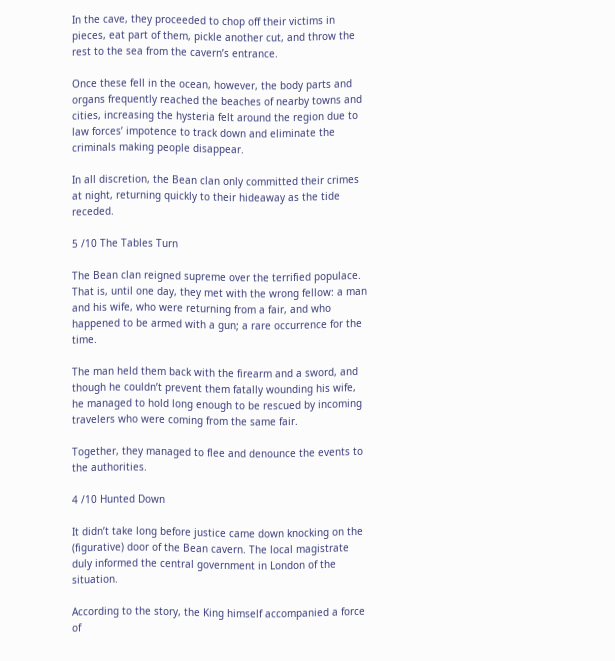In the cave, they proceeded to chop off their victims in pieces, eat part of them, pickle another cut, and throw the rest to the sea from the cavern’s entrance.

Once these fell in the ocean, however, the body parts and organs frequently reached the beaches of nearby towns and cities, increasing the hysteria felt around the region due to law forces’ impotence to track down and eliminate the criminals making people disappear.

In all discretion, the Bean clan only committed their crimes at night, returning quickly to their hideaway as the tide receded.

5 /10 The Tables Turn

The Bean clan reigned supreme over the terrified populace. That is, until one day, they met with the wrong fellow: a man and his wife, who were returning from a fair, and who happened to be armed with a gun; a rare occurrence for the time.

The man held them back with the firearm and a sword, and though he couldn’t prevent them fatally wounding his wife, he managed to hold long enough to be rescued by incoming travelers who were coming from the same fair.

Together, they managed to flee and denounce the events to the authorities.

4 /10 Hunted Down

It didn’t take long before justice came down knocking on the (figurative) door of the Bean cavern. The local magistrate duly informed the central government in London of the situation.

According to the story, the King himself accompanied a force of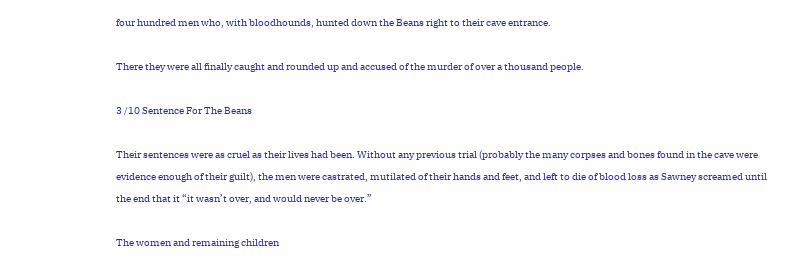four hundred men who, with bloodhounds, hunted down the Beans right to their cave entrance.

There they were all finally caught and rounded up and accused of the murder of over a thousand people.

3 /10 Sentence For The Beans

Their sentences were as cruel as their lives had been. Without any previous trial (probably the many corpses and bones found in the cave were evidence enough of their guilt), the men were castrated, mutilated of their hands and feet, and left to die of blood loss as Sawney screamed until the end that it “it wasn’t over, and would never be over.”

The women and remaining children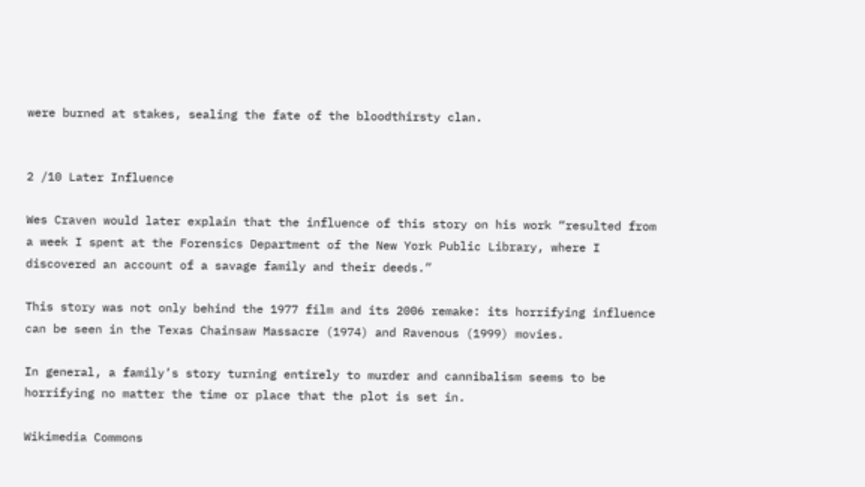were burned at stakes, sealing the fate of the bloodthirsty clan.


2 /10 Later Influence

Wes Craven would later explain that the influence of this story on his work “resulted from a week I spent at the Forensics Department of the New York Public Library, where I discovered an account of a savage family and their deeds.”

This story was not only behind the 1977 film and its 2006 remake: its horrifying influence can be seen in the Texas Chainsaw Massacre (1974) and Ravenous (1999) movies.

In general, a family’s story turning entirely to murder and cannibalism seems to be horrifying no matter the time or place that the plot is set in.

Wikimedia Commons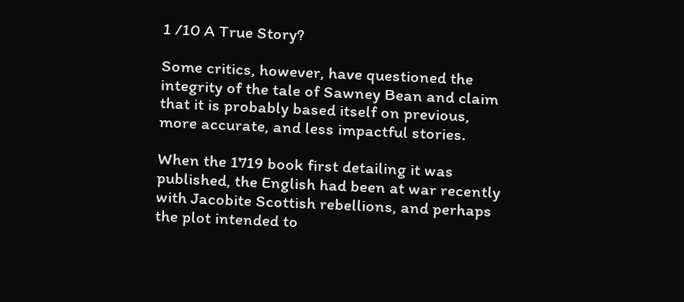1 /10 A True Story?

Some critics, however, have questioned the integrity of the tale of Sawney Bean and claim that it is probably based itself on previous, more accurate, and less impactful stories.

When the 1719 book first detailing it was published, the English had been at war recently with Jacobite Scottish rebellions, and perhaps the plot intended to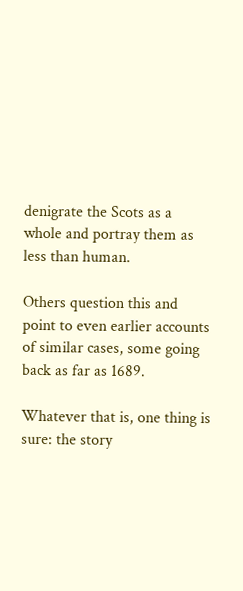denigrate the Scots as a whole and portray them as less than human.

Others question this and point to even earlier accounts of similar cases, some going back as far as 1689.

Whatever that is, one thing is sure: the story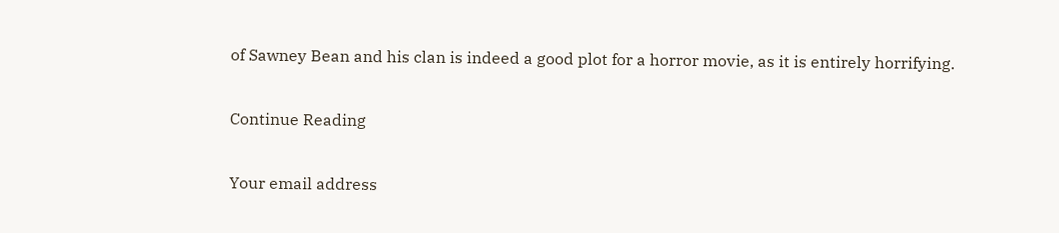of Sawney Bean and his clan is indeed a good plot for a horror movie, as it is entirely horrifying.

Continue Reading

Your email address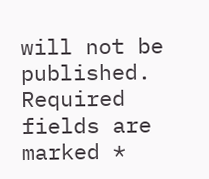will not be published. Required fields are marked *